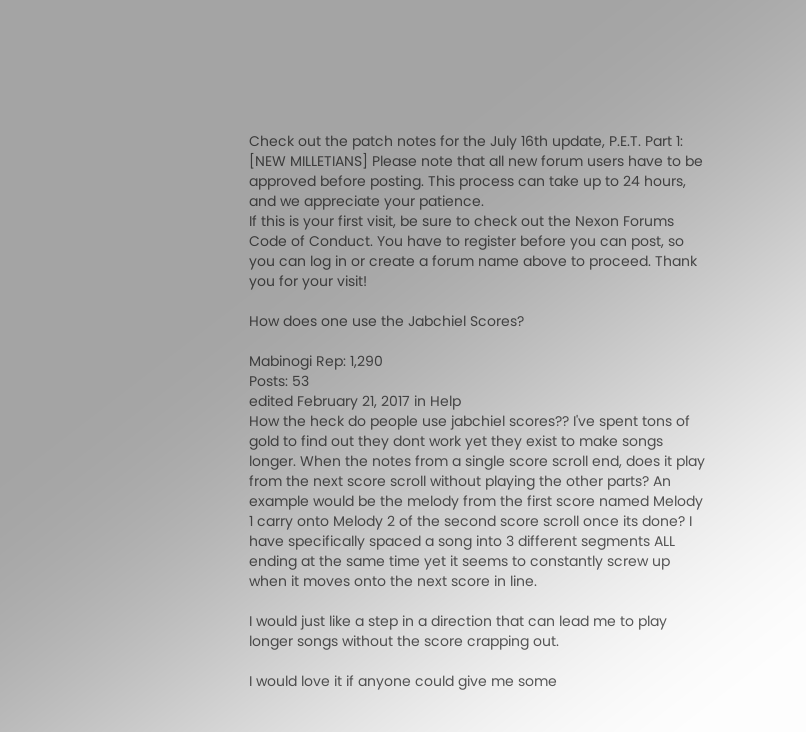Check out the patch notes for the July 16th update, P.E.T. Part 1:
[NEW MILLETIANS] Please note that all new forum users have to be approved before posting. This process can take up to 24 hours, and we appreciate your patience.
If this is your first visit, be sure to check out the Nexon Forums Code of Conduct. You have to register before you can post, so you can log in or create a forum name above to proceed. Thank you for your visit!

How does one use the Jabchiel Scores?

Mabinogi Rep: 1,290
Posts: 53
edited February 21, 2017 in Help
How the heck do people use jabchiel scores?? I've spent tons of gold to find out they dont work yet they exist to make songs longer. When the notes from a single score scroll end, does it play from the next score scroll without playing the other parts? An example would be the melody from the first score named Melody 1 carry onto Melody 2 of the second score scroll once its done? I have specifically spaced a song into 3 different segments ALL ending at the same time yet it seems to constantly screw up when it moves onto the next score in line.

I would just like a step in a direction that can lead me to play longer songs without the score crapping out.

I would love it if anyone could give me some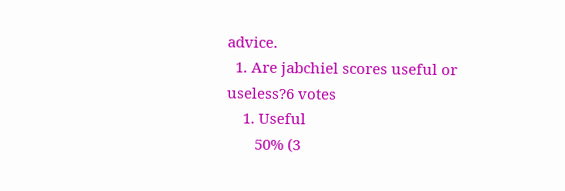advice.
  1. Are jabchiel scores useful or useless?6 votes
    1. Useful
       50% (3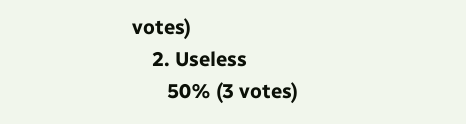votes)
    2. Useless
       50% (3 votes)